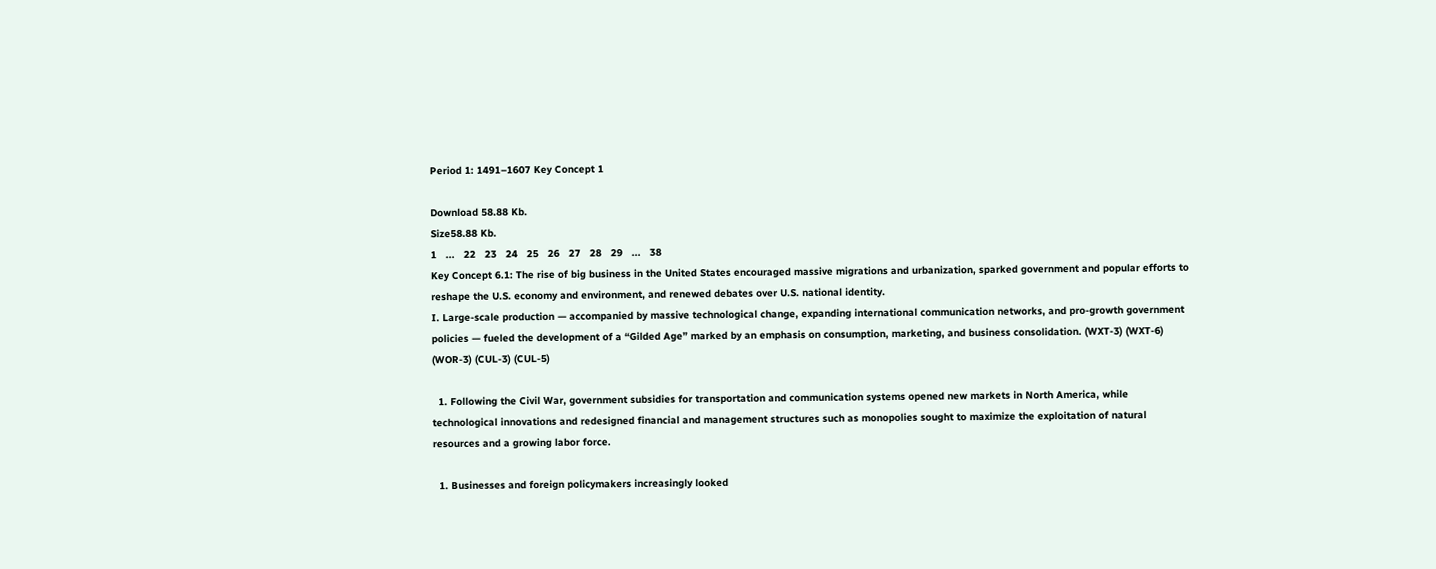Period 1: 1491–1607 Key Concept 1

Download 58.88 Kb.
Size58.88 Kb.
1   ...   22   23   24   25   26   27   28   29   ...   38
Key Concept 6.1: The rise of big business in the United States encouraged massive migrations and urbanization, sparked government and popular efforts to reshape the U.S. economy and environment, and renewed debates over U.S. national identity.
I. Large-scale production — accompanied by massive technological change, expanding international communication networks, and pro-growth government policies — fueled the development of a “Gilded Age” marked by an emphasis on consumption, marketing, and business consolidation. (WXT-3) (WXT-6) (WOR-3) (CUL-3) (CUL-5)

  1. Following the Civil War, government subsidies for transportation and communication systems opened new markets in North America, while technological innovations and redesigned financial and management structures such as monopolies sought to maximize the exploitation of natural resources and a growing labor force.

  1. Businesses and foreign policymakers increasingly looked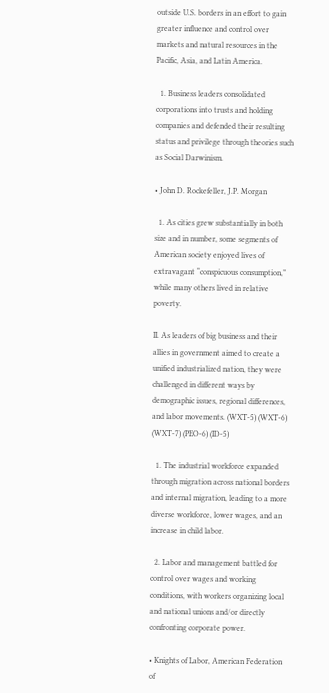outside U.S. borders in an effort to gain greater influence and control over markets and natural resources in the Pacific, Asia, and Latin America.

  1. Business leaders consolidated corporations into trusts and holding companies and defended their resulting status and privilege through theories such as Social Darwinism.

• John D. Rockefeller, J.P. Morgan

  1. As cities grew substantially in both size and in number, some segments of American society enjoyed lives of extravagant “conspicuous consumption,” while many others lived in relative poverty.

II. As leaders of big business and their allies in government aimed to create a unified industrialized nation, they were challenged in different ways by demographic issues, regional differences, and labor movements. (WXT-5) (WXT-6) (WXT-7) (PEO-6) (ID-5)

  1. The industrial workforce expanded through migration across national borders and internal migration, leading to a more diverse workforce, lower wages, and an increase in child labor.

  2. Labor and management battled for control over wages and working conditions, with workers organizing local and national unions and/or directly confronting corporate power.

• Knights of Labor, American Federation of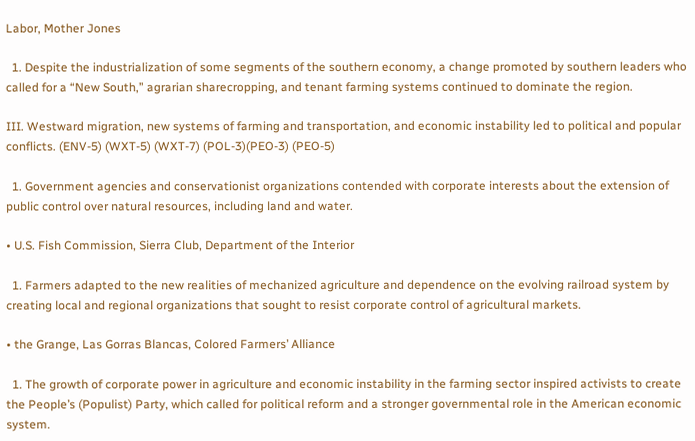Labor, Mother Jones

  1. Despite the industrialization of some segments of the southern economy, a change promoted by southern leaders who called for a “New South,” agrarian sharecropping, and tenant farming systems continued to dominate the region.

III. Westward migration, new systems of farming and transportation, and economic instability led to political and popular conflicts. (ENV-5) (WXT-5) (WXT-7) (POL-3)(PEO-3) (PEO-5)

  1. Government agencies and conservationist organizations contended with corporate interests about the extension of public control over natural resources, including land and water.

• U.S. Fish Commission, Sierra Club, Department of the Interior

  1. Farmers adapted to the new realities of mechanized agriculture and dependence on the evolving railroad system by creating local and regional organizations that sought to resist corporate control of agricultural markets.

• the Grange, Las Gorras Blancas, Colored Farmers’ Alliance

  1. The growth of corporate power in agriculture and economic instability in the farming sector inspired activists to create the People’s (Populist) Party, which called for political reform and a stronger governmental role in the American economic system.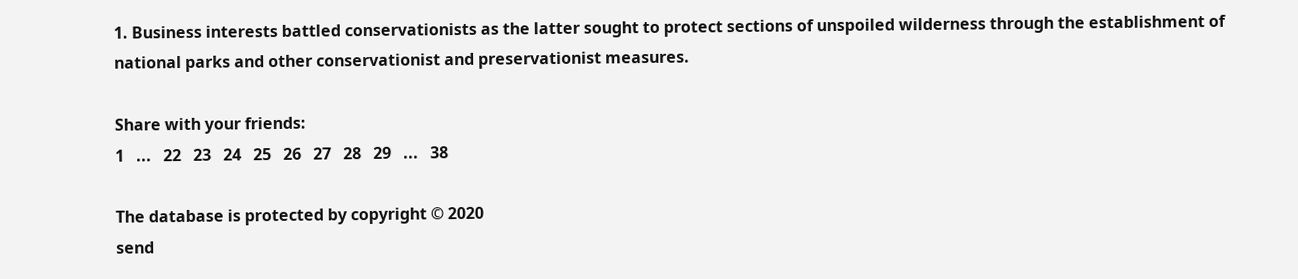1. Business interests battled conservationists as the latter sought to protect sections of unspoiled wilderness through the establishment of national parks and other conservationist and preservationist measures.

Share with your friends:
1   ...   22   23   24   25   26   27   28   29   ...   38

The database is protected by copyright © 2020
send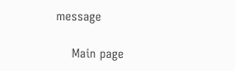message

    Main page